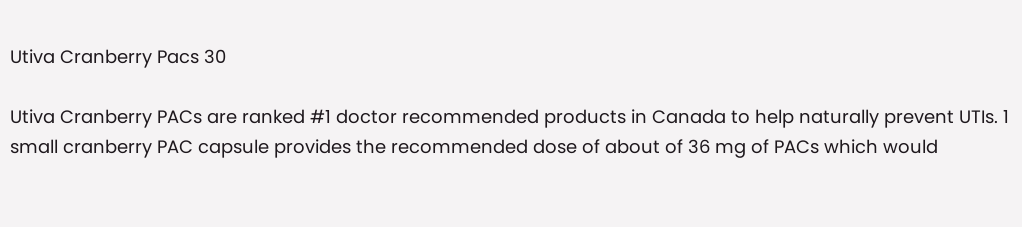Utiva Cranberry Pacs 30

Utiva Cranberry PACs are ranked #1 doctor recommended products in Canada to help naturally prevent UTIs. 1 small cranberry PAC capsule provides the recommended dose of about of 36 mg of PACs which would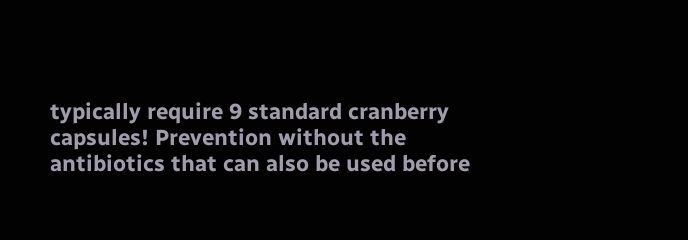typically require 9 standard cranberry capsules! Prevention without the antibiotics that can also be used before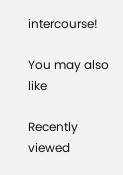intercourse!

You may also like

Recently viewed